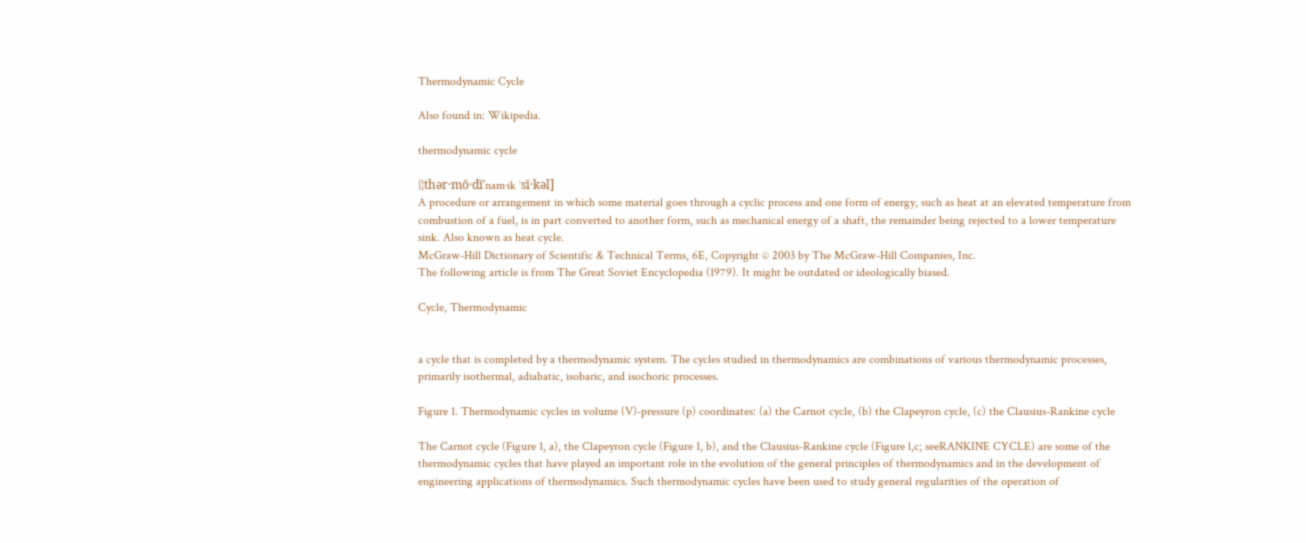Thermodynamic Cycle

Also found in: Wikipedia.

thermodynamic cycle

[¦thər·mō·dī′nam·ik ′sī·kəl]
A procedure or arrangement in which some material goes through a cyclic process and one form of energy, such as heat at an elevated temperature from combustion of a fuel, is in part converted to another form, such as mechanical energy of a shaft, the remainder being rejected to a lower temperature sink. Also known as heat cycle.
McGraw-Hill Dictionary of Scientific & Technical Terms, 6E, Copyright © 2003 by The McGraw-Hill Companies, Inc.
The following article is from The Great Soviet Encyclopedia (1979). It might be outdated or ideologically biased.

Cycle, Thermodynamic


a cycle that is completed by a thermodynamic system. The cycles studied in thermodynamics are combinations of various thermodynamic processes, primarily isothermal, adiabatic, isobaric, and isochoric processes.

Figure 1. Thermodynamic cycles in volume (V)-pressure (p) coordinates: (a) the Carnot cycle, (b) the Clapeyron cycle, (c) the Clausius-Rankine cycle

The Carnot cycle (Figure 1, a), the Clapeyron cycle (Figure 1, b), and the Clausius-Rankine cycle (Figure l,c; seeRANKINE CYCLE) are some of the thermodynamic cycles that have played an important role in the evolution of the general principles of thermodynamics and in the development of engineering applications of thermodynamics. Such thermodynamic cycles have been used to study general regularities of the operation of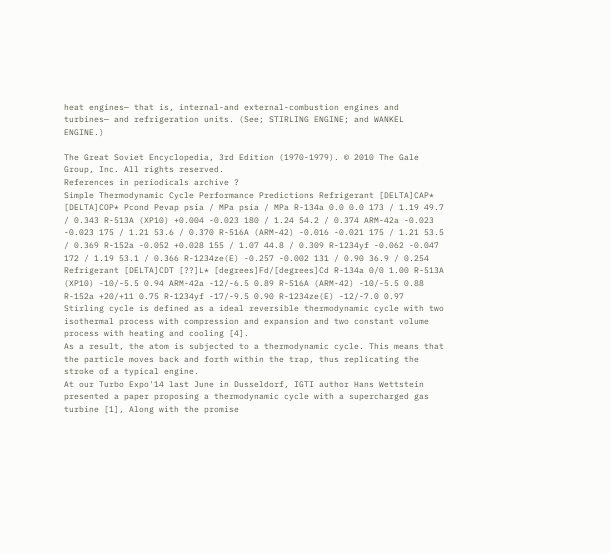heat engines— that is, internal-and external-combustion engines and turbines— and refrigeration units. (See; STIRLING ENGINE; and WANKEL ENGINE.)

The Great Soviet Encyclopedia, 3rd Edition (1970-1979). © 2010 The Gale Group, Inc. All rights reserved.
References in periodicals archive ?
Simple Thermodynamic Cycle Performance Predictions Refrigerant [DELTA]CAP* [DELTA]COP* Pcond Pevap psia / MPa psia / MPa R-134a 0.0 0.0 173 / 1.19 49.7 / 0.343 R-513A (XP10) +0.004 -0.023 180 / 1.24 54.2 / 0.374 ARM-42a -0.023 -0.023 175 / 1.21 53.6 / 0.370 R-516A (ARM-42) -0.016 -0.021 175 / 1.21 53.5 / 0.369 R-152a -0.052 +0.028 155 / 1.07 44.8 / 0.309 R-1234yf -0.062 -0.047 172 / 1.19 53.1 / 0.366 R-1234ze(E) -0.257 -0.002 131 / 0.90 36.9 / 0.254 Refrigerant [DELTA]CDT [??]L* [degrees]Fd/[degrees]Cd R-134a 0/0 1.00 R-513A (XP10) -10/-5.5 0.94 ARM-42a -12/-6.5 0.89 R-516A (ARM-42) -10/-5.5 0.88 R-152a +20/+11 0.75 R-1234yf -17/-9.5 0.90 R-1234ze(E) -12/-7.0 0.97
Stirling cycle is defined as a ideal reversible thermodynamic cycle with two isothermal process with compression and expansion and two constant volume process with heating and cooling [4].
As a result, the atom is subjected to a thermodynamic cycle. This means that the particle moves back and forth within the trap, thus replicating the stroke of a typical engine.
At our Turbo Expo'14 last June in Dusseldorf, IGTI author Hans Wettstein presented a paper proposing a thermodynamic cycle with a supercharged gas turbine [1], Along with the promise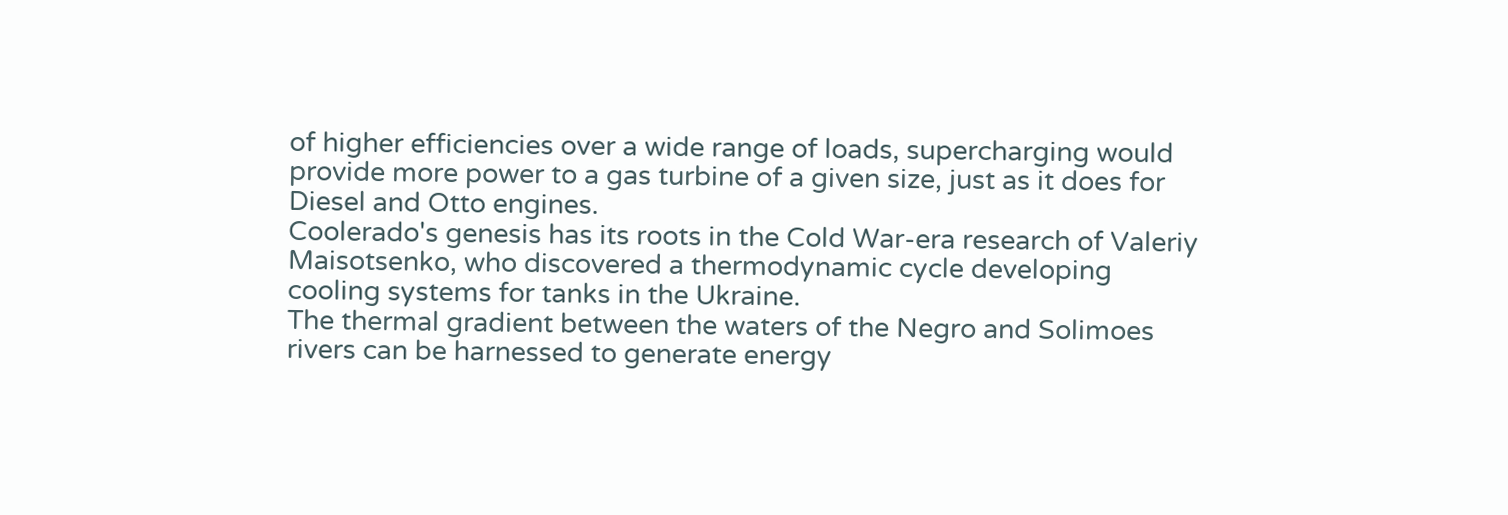of higher efficiencies over a wide range of loads, supercharging would provide more power to a gas turbine of a given size, just as it does for Diesel and Otto engines.
Coolerado's genesis has its roots in the Cold War-era research of Valeriy Maisotsenko, who discovered a thermodynamic cycle developing cooling systems for tanks in the Ukraine.
The thermal gradient between the waters of the Negro and Solimoes rivers can be harnessed to generate energy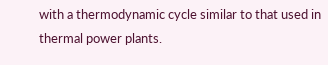with a thermodynamic cycle similar to that used in thermal power plants.